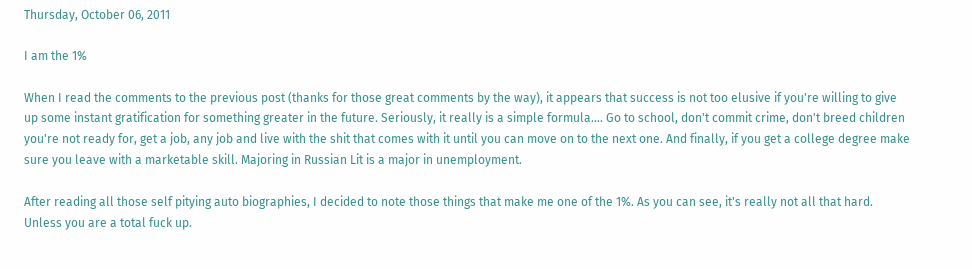Thursday, October 06, 2011

I am the 1%

When I read the comments to the previous post (thanks for those great comments by the way), it appears that success is not too elusive if you're willing to give up some instant gratification for something greater in the future. Seriously, it really is a simple formula.... Go to school, don't commit crime, don't breed children you're not ready for, get a job, any job and live with the shit that comes with it until you can move on to the next one. And finally, if you get a college degree make sure you leave with a marketable skill. Majoring in Russian Lit is a major in unemployment.

After reading all those self pitying auto biographies, I decided to note those things that make me one of the 1%. As you can see, it's really not all that hard. Unless you are a total fuck up.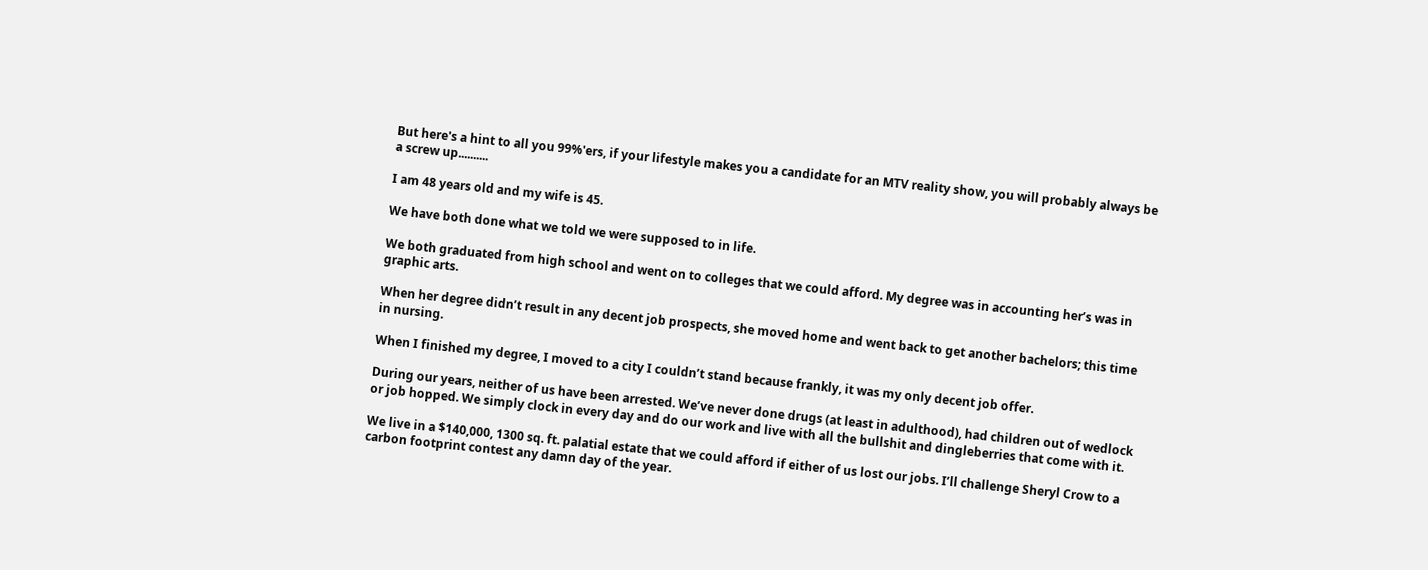But here's a hint to all you 99%'ers, if your lifestyle makes you a candidate for an MTV reality show, you will probably always be a screw up..........

I am 48 years old and my wife is 45.

We have both done what we told we were supposed to in life.

We both graduated from high school and went on to colleges that we could afford. My degree was in accounting her’s was in graphic arts.

When her degree didn’t result in any decent job prospects, she moved home and went back to get another bachelors; this time in nursing.

When I finished my degree, I moved to a city I couldn’t stand because frankly, it was my only decent job offer.

During our years, neither of us have been arrested. We’ve never done drugs (at least in adulthood), had children out of wedlock or job hopped. We simply clock in every day and do our work and live with all the bullshit and dingleberries that come with it.

We live in a $140,000, 1300 sq. ft. palatial estate that we could afford if either of us lost our jobs. I’ll challenge Sheryl Crow to a carbon footprint contest any damn day of the year.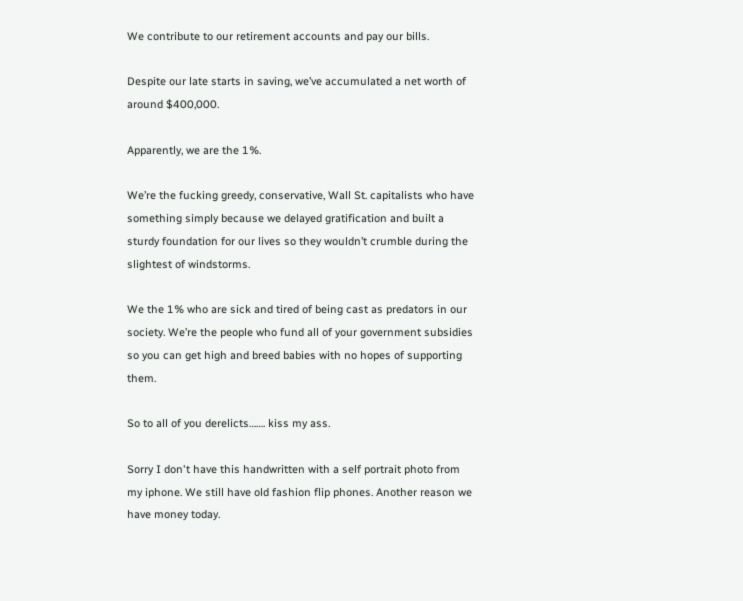We contribute to our retirement accounts and pay our bills.

Despite our late starts in saving, we’ve accumulated a net worth of around $400,000.

Apparently, we are the 1%.

We’re the fucking greedy, conservative, Wall St. capitalists who have something simply because we delayed gratification and built a sturdy foundation for our lives so they wouldn’t crumble during the slightest of windstorms.

We the 1% who are sick and tired of being cast as predators in our society. We’re the people who fund all of your government subsidies so you can get high and breed babies with no hopes of supporting them.

So to all of you derelicts……. kiss my ass.

Sorry I don't have this handwritten with a self portrait photo from my iphone. We still have old fashion flip phones. Another reason we have money today.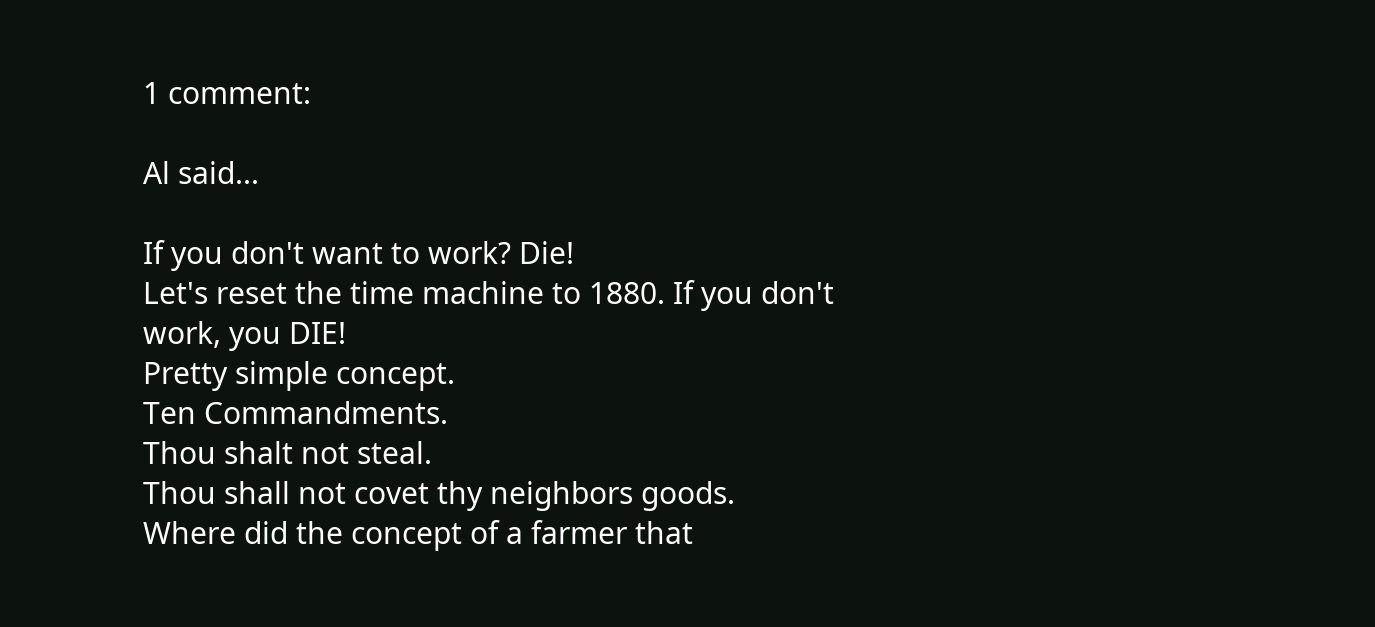1 comment:

Al said...

If you don't want to work? Die!
Let's reset the time machine to 1880. If you don't work, you DIE!
Pretty simple concept.
Ten Commandments.
Thou shalt not steal.
Thou shall not covet thy neighbors goods.
Where did the concept of a farmer that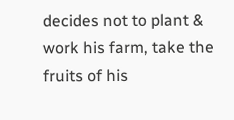decides not to plant & work his farm, take the fruits of his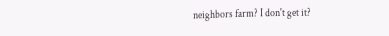neighbors farm? I don't get it?